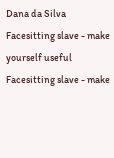Dana da Silva
Facesitting slave - make yourself useful
Facesitting slave - make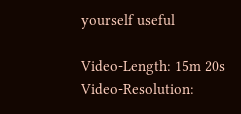yourself useful

Video-Length: 15m 20s
Video-Resolution: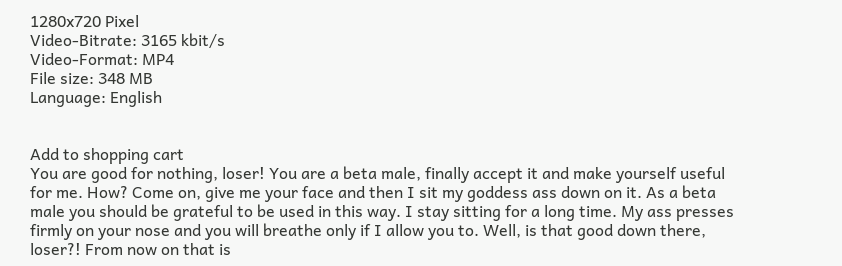1280x720 Pixel
Video-Bitrate: 3165 kbit/s
Video-Format: MP4
File size: 348 MB
Language: English


Add to shopping cart
You are good for nothing, loser! You are a beta male, finally accept it and make yourself useful for me. How? Come on, give me your face and then I sit my goddess ass down on it. As a beta male you should be grateful to be used in this way. I stay sitting for a long time. My ass presses firmly on your nose and you will breathe only if I allow you to. Well, is that good down there, loser?! From now on that is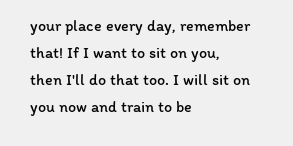your place every day, remember that! If I want to sit on you, then I'll do that too. I will sit on you now and train to be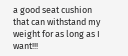a good seat cushion that can withstand my weight for as long as I want!!!